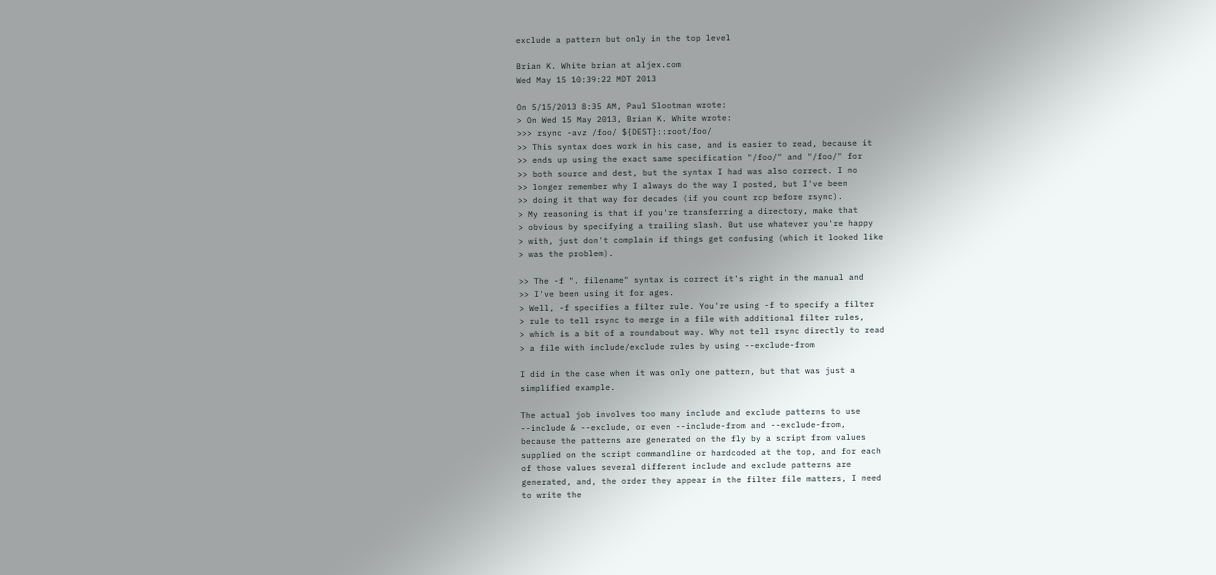exclude a pattern but only in the top level

Brian K. White brian at aljex.com
Wed May 15 10:39:22 MDT 2013

On 5/15/2013 8:35 AM, Paul Slootman wrote:
> On Wed 15 May 2013, Brian K. White wrote:
>>> rsync -avz /foo/ ${DEST}::root/foo/
>> This syntax does work in his case, and is easier to read, because it
>> ends up using the exact same specification "/foo/" and "/foo/" for
>> both source and dest, but the syntax I had was also correct. I no
>> longer remember why I always do the way I posted, but I've been
>> doing it that way for decades (if you count rcp before rsync).
> My reasoning is that if you're transferring a directory, make that
> obvious by specifying a trailing slash. But use whatever you're happy
> with, just don't complain if things get confusing (which it looked like
> was the problem).

>> The -f ". filename" syntax is correct it's right in the manual and
>> I've been using it for ages.
> Well, -f specifies a filter rule. You're using -f to specify a filter
> rule to tell rsync to merge in a file with additional filter rules,
> which is a bit of a roundabout way. Why not tell rsync directly to read
> a file with include/exclude rules by using --exclude-from

I did in the case when it was only one pattern, but that was just a
simplified example.

The actual job involves too many include and exclude patterns to use
--include & --exclude, or even --include-from and --exclude-from,
because the patterns are generated on the fly by a script from values
supplied on the script commandline or hardcoded at the top, and for each
of those values several different include and exclude patterns are
generated, and, the order they appear in the filter file matters, I need
to write the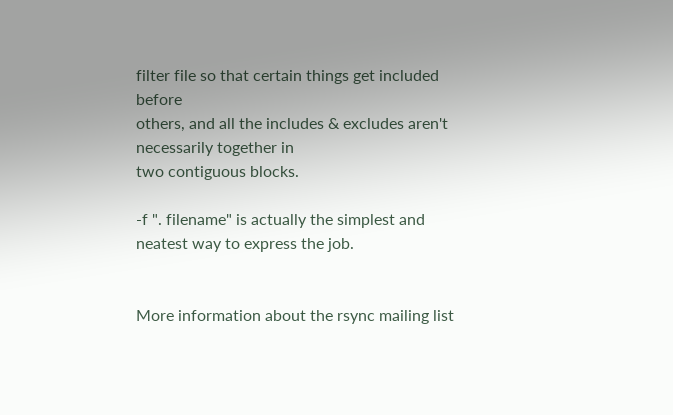filter file so that certain things get included before
others, and all the includes & excludes aren't necessarily together in
two contiguous blocks.

-f ". filename" is actually the simplest and neatest way to express the job.


More information about the rsync mailing list